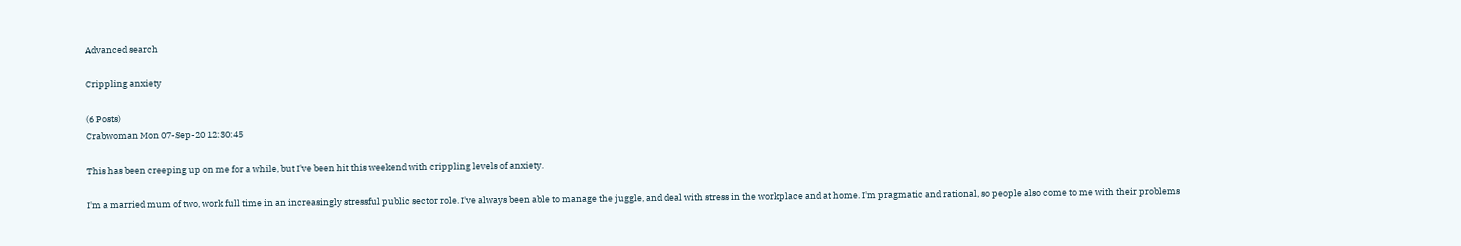Advanced search

Crippling anxiety

(6 Posts)
Crabwoman Mon 07-Sep-20 12:30:45

This has been creeping up on me for a while, but I've been hit this weekend with crippling levels of anxiety.

I'm a married mum of two, work full time in an increasingly stressful public sector role. I've always been able to manage the juggle, and deal with stress in the workplace and at home. I'm pragmatic and rational, so people also come to me with their problems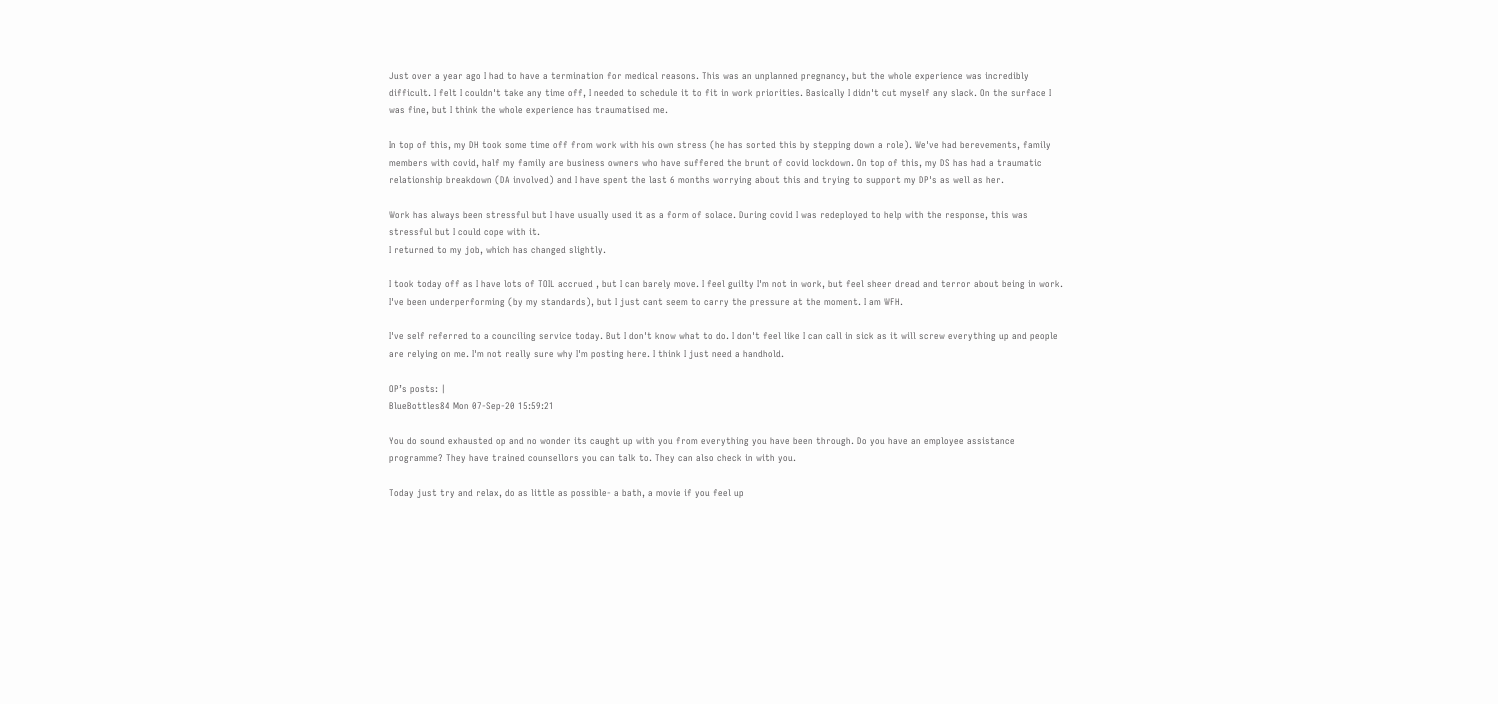Just over a year ago I had to have a termination for medical reasons. This was an unplanned pregnancy, but the whole experience was incredibly difficult. I felt I couldn't take any time off, I needed to schedule it to fit in work priorities. Basically I didn't cut myself any slack. On the surface I was fine, but I think the whole experience has traumatised me.

In top of this, my DH took some time off from work with his own stress (he has sorted this by stepping down a role). We've had berevements, family members with covid, half my family are business owners who have suffered the brunt of covid lockdown. On top of this, my DS has had a traumatic relationship breakdown (DA involved) and I have spent the last 6 months worrying about this and trying to support my DP's as well as her.

Work has always been stressful but I have usually used it as a form of solace. During covid I was redeployed to help with the response, this was stressful but I could cope with it.
I returned to my job, which has changed slightly.

I took today off as I have lots of TOIL accrued , but I can barely move. I feel guilty I'm not in work, but feel sheer dread and terror about being in work. I've been underperforming (by my standards), but I just cant seem to carry the pressure at the moment. I am WFH.

I've self referred to a counciling service today. But I don't know what to do. I don't feel like I can call in sick as it will screw everything up and people are relying on me. I'm not really sure why I'm posting here. I think I just need a handhold.

OP’s posts: |
BlueBottles84 Mon 07-Sep-20 15:59:21

You do sound exhausted op and no wonder its caught up with you from everything you have been through. Do you have an employee assistance programme? They have trained counsellors you can talk to. They can also check in with you.

Today just try and relax, do as little as possible- a bath, a movie if you feel up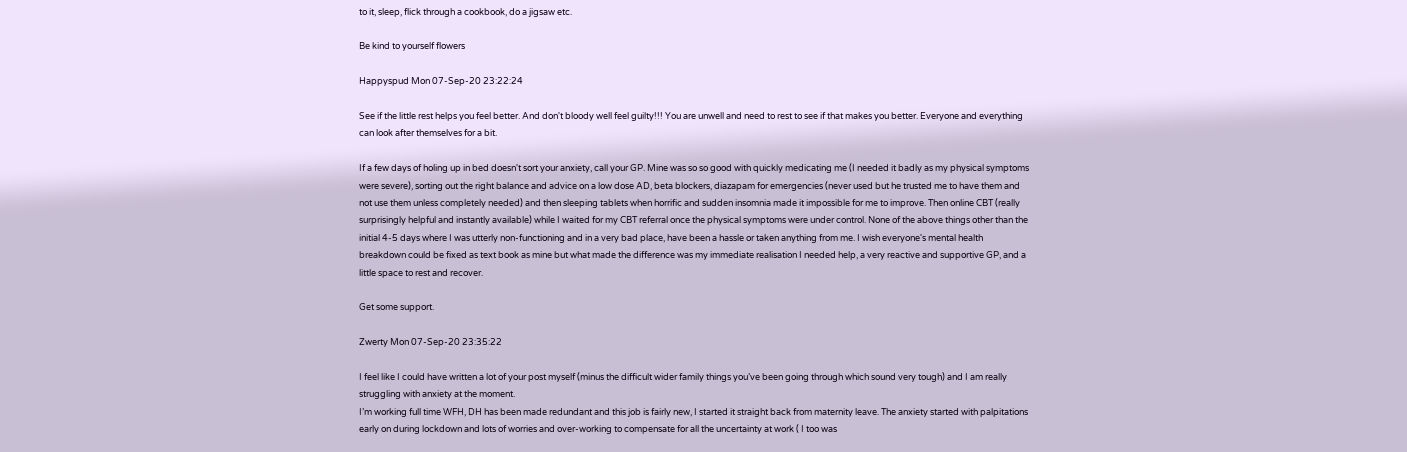to it, sleep, flick through a cookbook, do a jigsaw etc.

Be kind to yourself flowers

Happyspud Mon 07-Sep-20 23:22:24

See if the little rest helps you feel better. And don't bloody well feel guilty!!! You are unwell and need to rest to see if that makes you better. Everyone and everything can look after themselves for a bit.

If a few days of holing up in bed doesn't sort your anxiety, call your GP. Mine was so so good with quickly medicating me (I needed it badly as my physical symptoms were severe), sorting out the right balance and advice on a low dose AD, beta blockers, diazapam for emergencies (never used but he trusted me to have them and not use them unless completely needed) and then sleeping tablets when horrific and sudden insomnia made it impossible for me to improve. Then online CBT (really surprisingly helpful and instantly available) while I waited for my CBT referral once the physical symptoms were under control. None of the above things other than the initial 4-5 days where I was utterly non-functioning and in a very bad place, have been a hassle or taken anything from me. I wish everyone's mental health breakdown could be fixed as text book as mine but what made the difference was my immediate realisation I needed help, a very reactive and supportive GP, and a little space to rest and recover.

Get some support.

Zwerty Mon 07-Sep-20 23:35:22

I feel like I could have written a lot of your post myself (minus the difficult wider family things you’ve been going through which sound very tough) and I am really struggling with anxiety at the moment.
I’m working full time WFH, DH has been made redundant and this job is fairly new, I started it straight back from maternity leave. The anxiety started with palpitations early on during lockdown and lots of worries and over-working to compensate for all the uncertainty at work ( I too was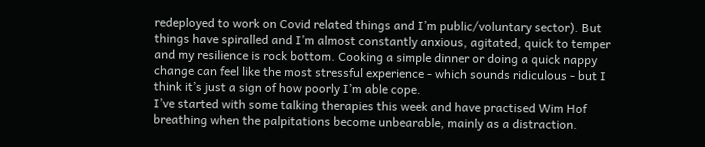redeployed to work on Covid related things and I’m public/voluntary sector). But things have spiralled and I’m almost constantly anxious, agitated, quick to temper and my resilience is rock bottom. Cooking a simple dinner or doing a quick nappy change can feel like the most stressful experience - which sounds ridiculous - but I think it’s just a sign of how poorly I’m able cope.
I’ve started with some talking therapies this week and have practised Wim Hof breathing when the palpitations become unbearable, mainly as a distraction.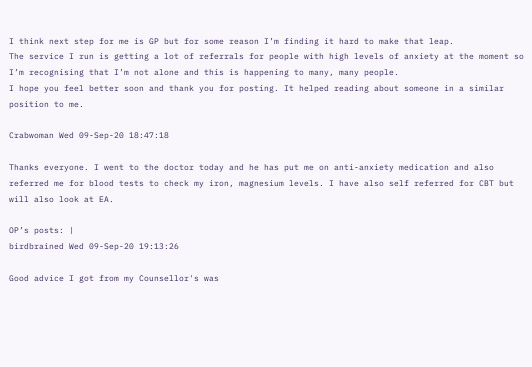I think next step for me is GP but for some reason I’m finding it hard to make that leap.
The service I run is getting a lot of referrals for people with high levels of anxiety at the moment so I’m recognising that I’m not alone and this is happening to many, many people.
I hope you feel better soon and thank you for posting. It helped reading about someone in a similar position to me.

Crabwoman Wed 09-Sep-20 18:47:18

Thanks everyone. I went to the doctor today and he has put me on anti-anxiety medication and also referred me for blood tests to check my iron, magnesium levels. I have also self referred for CBT but will also look at EA.

OP’s posts: |
birdbrained Wed 09-Sep-20 19:13:26

Good advice I got from my Counsellor's was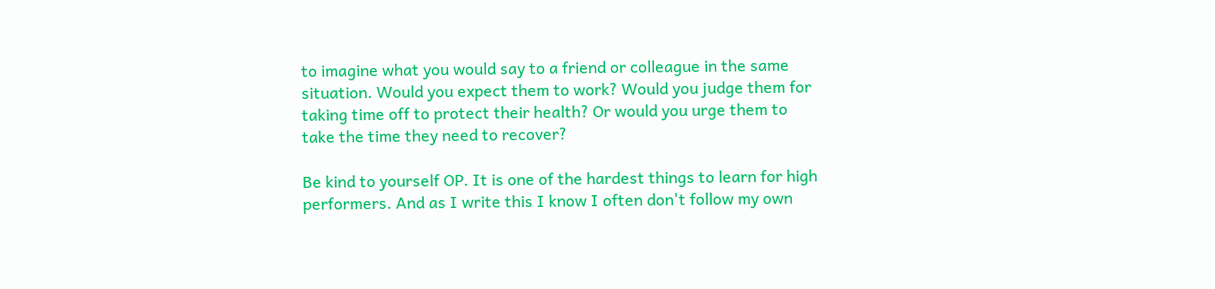to imagine what you would say to a friend or colleague in the same situation. Would you expect them to work? Would you judge them for taking time off to protect their health? Or would you urge them to take the time they need to recover?

Be kind to yourself OP. It is one of the hardest things to learn for high performers. And as I write this I know I often don't follow my own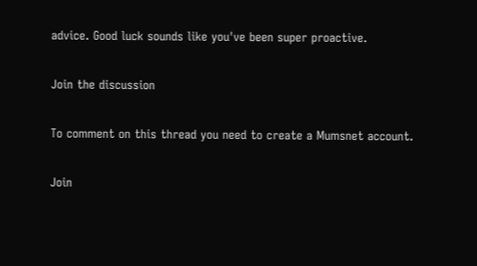advice. Good luck sounds like you've been super proactive.

Join the discussion

To comment on this thread you need to create a Mumsnet account.

Join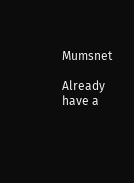Mumsnet

Already have a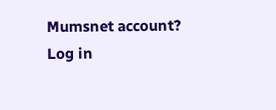Mumsnet account? Log in